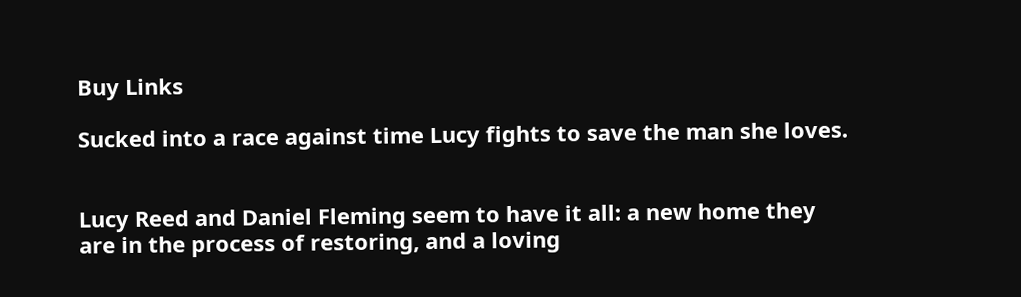Buy Links

Sucked into a race against time Lucy fights to save the man she loves.


Lucy Reed and Daniel Fleming seem to have it all: a new home they are in the process of restoring, and a loving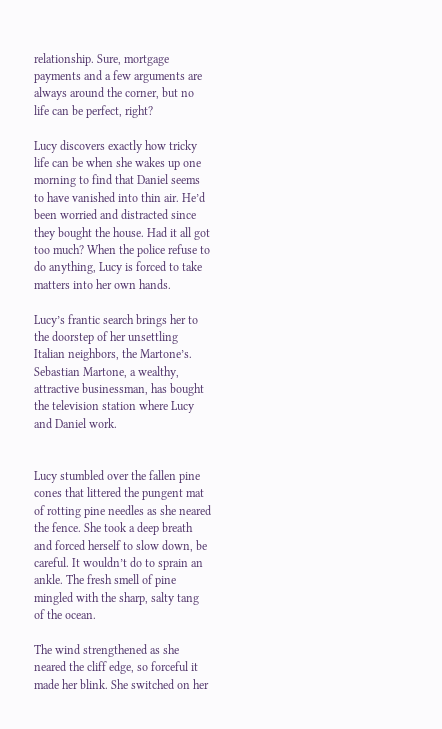relationship. Sure, mortgage payments and a few arguments are always around the corner, but no life can be perfect, right?

Lucy discovers exactly how tricky life can be when she wakes up one morning to find that Daniel seems to have vanished into thin air. He’d been worried and distracted since they bought the house. Had it all got too much? When the police refuse to do anything, Lucy is forced to take matters into her own hands.

Lucy’s frantic search brings her to the doorstep of her unsettling Italian neighbors, the Martone’s. Sebastian Martone, a wealthy, attractive businessman, has bought the television station where Lucy and Daniel work.


Lucy stumbled over the fallen pine cones that littered the pungent mat of rotting pine needles as she neared the fence. She took a deep breath and forced herself to slow down, be careful. It wouldn’t do to sprain an ankle. The fresh smell of pine mingled with the sharp, salty tang of the ocean.

The wind strengthened as she neared the cliff edge, so forceful it made her blink. She switched on her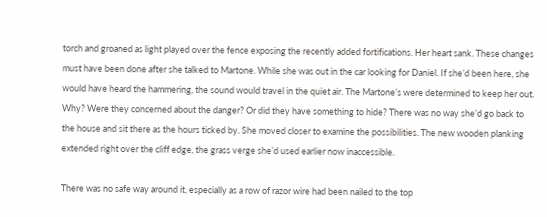torch and groaned as light played over the fence exposing the recently added fortifications. Her heart sank. These changes must have been done after she talked to Martone. While she was out in the car looking for Daniel. If she’d been here, she would have heard the hammering, the sound would travel in the quiet air. The Martone’s were determined to keep her out. Why? Were they concerned about the danger? Or did they have something to hide? There was no way she’d go back to the house and sit there as the hours ticked by. She moved closer to examine the possibilities. The new wooden planking extended right over the cliff edge, the grass verge she’d used earlier now inaccessible.

There was no safe way around it, especially as a row of razor wire had been nailed to the top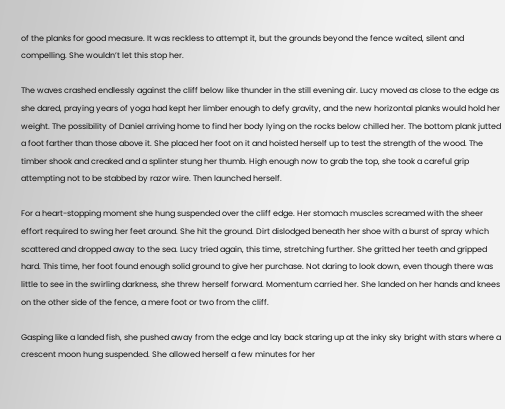of the planks for good measure. It was reckless to attempt it, but the grounds beyond the fence waited, silent and compelling. She wouldn’t let this stop her.

The waves crashed endlessly against the cliff below like thunder in the still evening air. Lucy moved as close to the edge as she dared, praying years of yoga had kept her limber enough to defy gravity, and the new horizontal planks would hold her weight. The possibility of Daniel arriving home to find her body lying on the rocks below chilled her. The bottom plank jutted a foot farther than those above it. She placed her foot on it and hoisted herself up to test the strength of the wood. The timber shook and creaked and a splinter stung her thumb. High enough now to grab the top, she took a careful grip attempting not to be stabbed by razor wire. Then launched herself.

For a heart-stopping moment she hung suspended over the cliff edge. Her stomach muscles screamed with the sheer effort required to swing her feet around. She hit the ground. Dirt dislodged beneath her shoe with a burst of spray which scattered and dropped away to the sea. Lucy tried again, this time, stretching further. She gritted her teeth and gripped hard. This time, her foot found enough solid ground to give her purchase. Not daring to look down, even though there was little to see in the swirling darkness, she threw herself forward. Momentum carried her. She landed on her hands and knees on the other side of the fence, a mere foot or two from the cliff.

Gasping like a landed fish, she pushed away from the edge and lay back staring up at the inky sky bright with stars where a crescent moon hung suspended. She allowed herself a few minutes for her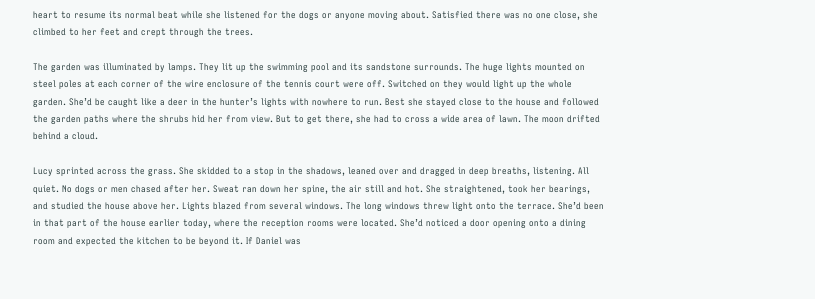heart to resume its normal beat while she listened for the dogs or anyone moving about. Satisfied there was no one close, she climbed to her feet and crept through the trees.

The garden was illuminated by lamps. They lit up the swimming pool and its sandstone surrounds. The huge lights mounted on steel poles at each corner of the wire enclosure of the tennis court were off. Switched on they would light up the whole garden. She’d be caught like a deer in the hunter’s lights with nowhere to run. Best she stayed close to the house and followed the garden paths where the shrubs hid her from view. But to get there, she had to cross a wide area of lawn. The moon drifted behind a cloud.

Lucy sprinted across the grass. She skidded to a stop in the shadows, leaned over and dragged in deep breaths, listening. All quiet. No dogs or men chased after her. Sweat ran down her spine, the air still and hot. She straightened, took her bearings, and studied the house above her. Lights blazed from several windows. The long windows threw light onto the terrace. She’d been in that part of the house earlier today, where the reception rooms were located. She’d noticed a door opening onto a dining room and expected the kitchen to be beyond it. If Daniel was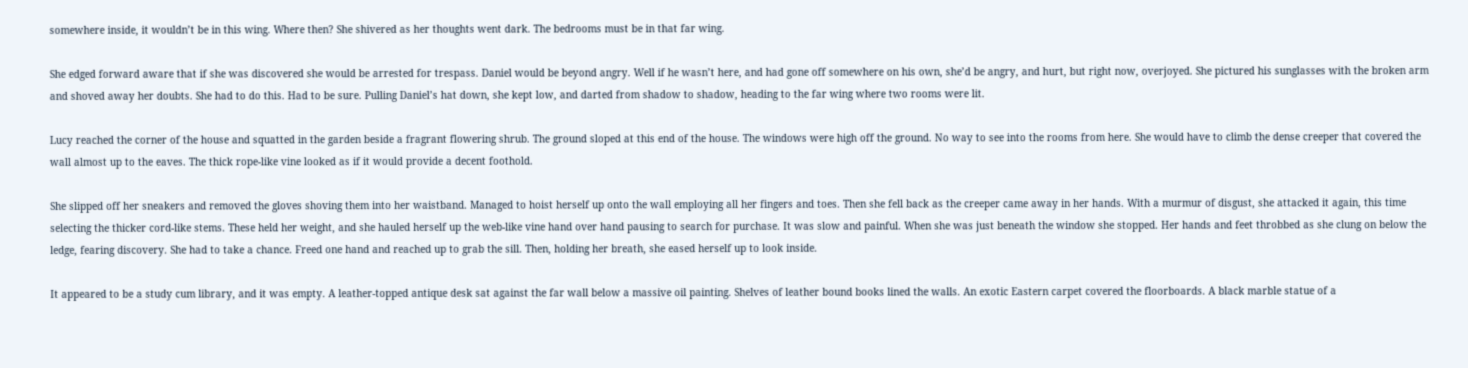somewhere inside, it wouldn’t be in this wing. Where then? She shivered as her thoughts went dark. The bedrooms must be in that far wing.

She edged forward aware that if she was discovered she would be arrested for trespass. Daniel would be beyond angry. Well if he wasn’t here, and had gone off somewhere on his own, she’d be angry, and hurt, but right now, overjoyed. She pictured his sunglasses with the broken arm and shoved away her doubts. She had to do this. Had to be sure. Pulling Daniel’s hat down, she kept low, and darted from shadow to shadow, heading to the far wing where two rooms were lit.

Lucy reached the corner of the house and squatted in the garden beside a fragrant flowering shrub. The ground sloped at this end of the house. The windows were high off the ground. No way to see into the rooms from here. She would have to climb the dense creeper that covered the wall almost up to the eaves. The thick rope-like vine looked as if it would provide a decent foothold.

She slipped off her sneakers and removed the gloves shoving them into her waistband. Managed to hoist herself up onto the wall employing all her fingers and toes. Then she fell back as the creeper came away in her hands. With a murmur of disgust, she attacked it again, this time selecting the thicker cord-like stems. These held her weight, and she hauled herself up the web-like vine hand over hand pausing to search for purchase. It was slow and painful. When she was just beneath the window she stopped. Her hands and feet throbbed as she clung on below the ledge, fearing discovery. She had to take a chance. Freed one hand and reached up to grab the sill. Then, holding her breath, she eased herself up to look inside.

It appeared to be a study cum library, and it was empty. A leather-topped antique desk sat against the far wall below a massive oil painting. Shelves of leather bound books lined the walls. An exotic Eastern carpet covered the floorboards. A black marble statue of a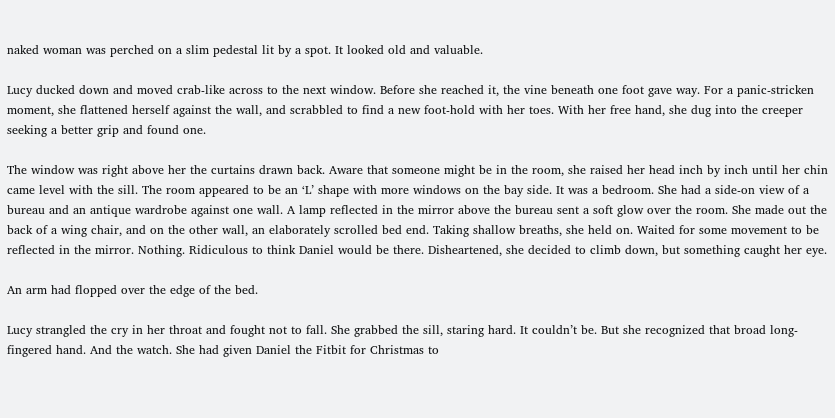naked woman was perched on a slim pedestal lit by a spot. It looked old and valuable.

Lucy ducked down and moved crab-like across to the next window. Before she reached it, the vine beneath one foot gave way. For a panic-stricken moment, she flattened herself against the wall, and scrabbled to find a new foot-hold with her toes. With her free hand, she dug into the creeper seeking a better grip and found one.

The window was right above her the curtains drawn back. Aware that someone might be in the room, she raised her head inch by inch until her chin came level with the sill. The room appeared to be an ‘L’ shape with more windows on the bay side. It was a bedroom. She had a side-on view of a bureau and an antique wardrobe against one wall. A lamp reflected in the mirror above the bureau sent a soft glow over the room. She made out the back of a wing chair, and on the other wall, an elaborately scrolled bed end. Taking shallow breaths, she held on. Waited for some movement to be reflected in the mirror. Nothing. Ridiculous to think Daniel would be there. Disheartened, she decided to climb down, but something caught her eye.

An arm had flopped over the edge of the bed.

Lucy strangled the cry in her throat and fought not to fall. She grabbed the sill, staring hard. It couldn’t be. But she recognized that broad long-fingered hand. And the watch. She had given Daniel the Fitbit for Christmas to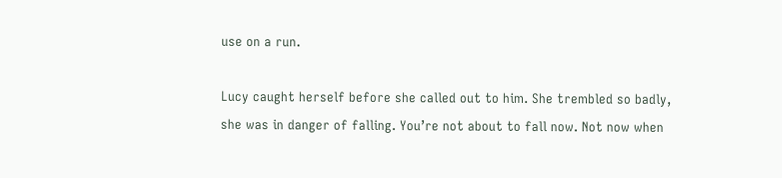use on a run.

Lucy caught herself before she called out to him. She trembled so badly, she was in danger of falling. You’re not about to fall now. Not now when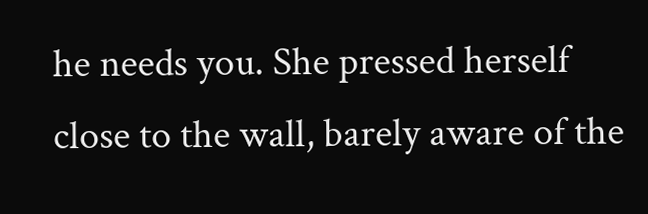he needs you. She pressed herself close to the wall, barely aware of the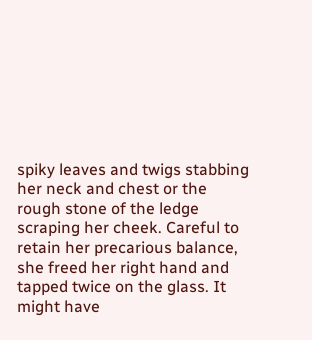spiky leaves and twigs stabbing her neck and chest or the rough stone of the ledge scraping her cheek. Careful to retain her precarious balance, she freed her right hand and tapped twice on the glass. It might have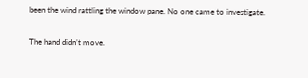been the wind rattling the window pane. No one came to investigate.

The hand didn’t move.